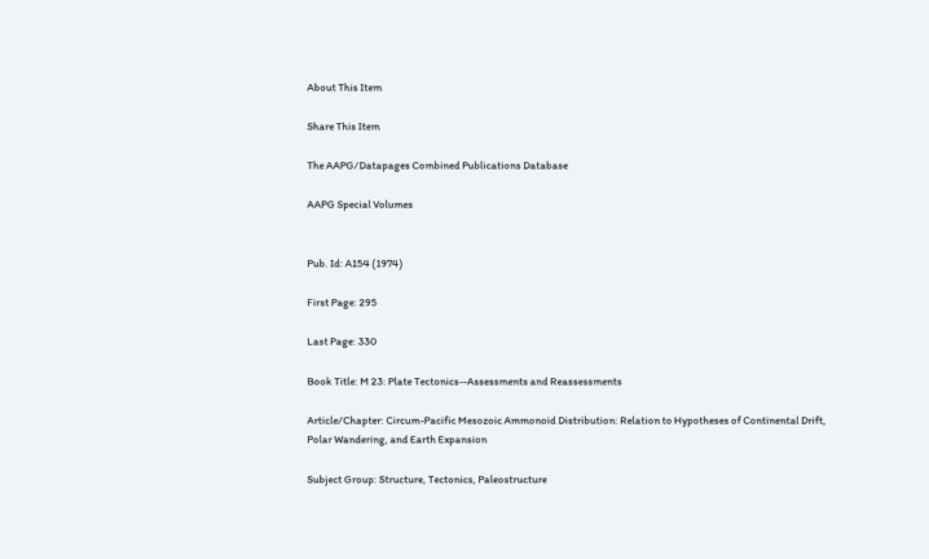About This Item

Share This Item

The AAPG/Datapages Combined Publications Database

AAPG Special Volumes


Pub. Id: A154 (1974)

First Page: 295

Last Page: 330

Book Title: M 23: Plate Tectonics--Assessments and Reassessments

Article/Chapter: Circum-Pacific Mesozoic Ammonoid Distribution: Relation to Hypotheses of Continental Drift, Polar Wandering, and Earth Expansion

Subject Group: Structure, Tectonics, Paleostructure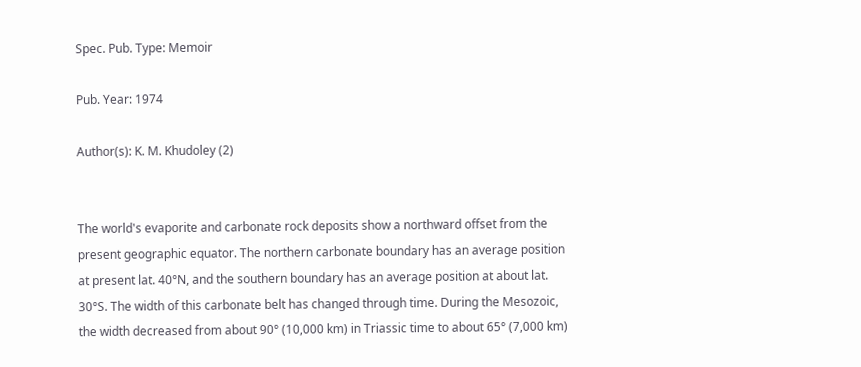Spec. Pub. Type: Memoir

Pub. Year: 1974

Author(s): K. M. Khudoley (2)


The world's evaporite and carbonate rock deposits show a northward offset from the present geographic equator. The northern carbonate boundary has an average position at present lat. 40°N, and the southern boundary has an average position at about lat. 30°S. The width of this carbonate belt has changed through time. During the Mesozoic, the width decreased from about 90° (10,000 km) in Triassic time to about 65° (7,000 km)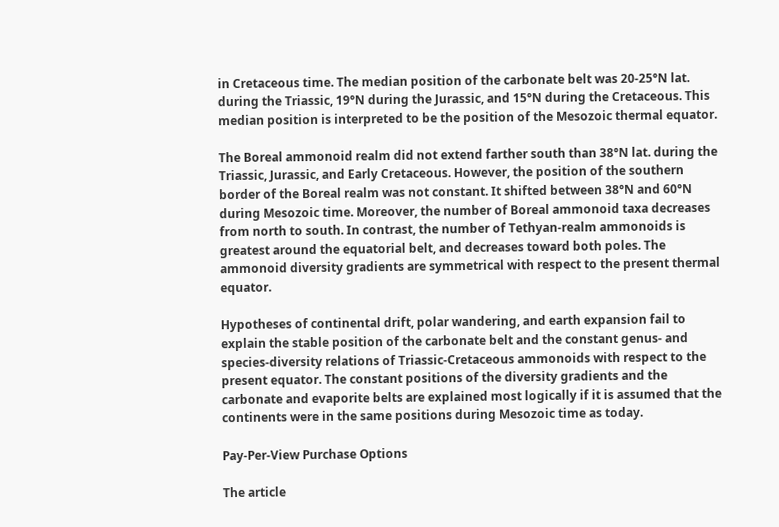in Cretaceous time. The median position of the carbonate belt was 20-25°N lat. during the Triassic, 19°N during the Jurassic, and 15°N during the Cretaceous. This median position is interpreted to be the position of the Mesozoic thermal equator.

The Boreal ammonoid realm did not extend farther south than 38°N lat. during the Triassic, Jurassic, and Early Cretaceous. However, the position of the southern border of the Boreal realm was not constant. It shifted between 38°N and 60°N during Mesozoic time. Moreover, the number of Boreal ammonoid taxa decreases from north to south. In contrast, the number of Tethyan-realm ammonoids is greatest around the equatorial belt, and decreases toward both poles. The ammonoid diversity gradients are symmetrical with respect to the present thermal equator.

Hypotheses of continental drift, polar wandering, and earth expansion fail to explain the stable position of the carbonate belt and the constant genus- and species-diversity relations of Triassic-Cretaceous ammonoids with respect to the present equator. The constant positions of the diversity gradients and the carbonate and evaporite belts are explained most logically if it is assumed that the continents were in the same positions during Mesozoic time as today.

Pay-Per-View Purchase Options

The article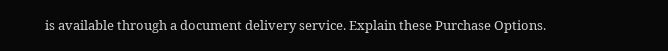is available through a document delivery service. Explain these Purchase Options.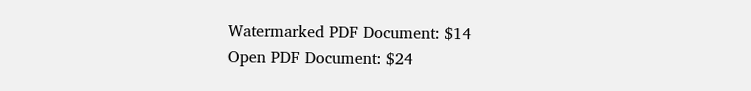Watermarked PDF Document: $14
Open PDF Document: $24